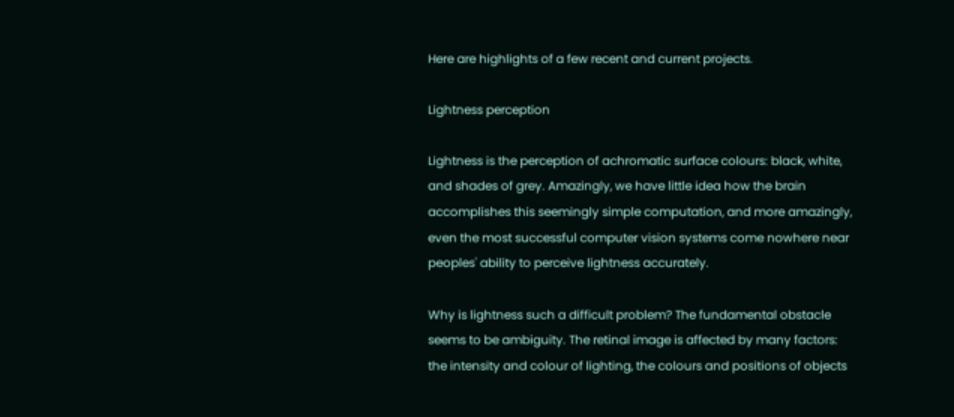Here are highlights of a few recent and current projects.

Lightness perception

Lightness is the perception of achromatic surface colours: black, white, and shades of grey. Amazingly, we have little idea how the brain accomplishes this seemingly simple computation, and more amazingly, even the most successful computer vision systems come nowhere near peoples' ability to perceive lightness accurately.

Why is lightness such a difficult problem? The fundamental obstacle seems to be ambiguity. The retinal image is affected by many factors: the intensity and colour of lighting, the colours and positions of objects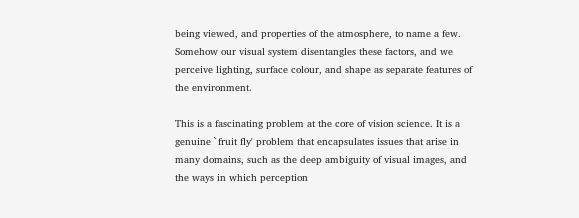being viewed, and properties of the atmosphere, to name a few. Somehow our visual system disentangles these factors, and we perceive lighting, surface colour, and shape as separate features of the environment.

This is a fascinating problem at the core of vision science. It is a genuine `fruit fly' problem that encapsulates issues that arise in many domains, such as the deep ambiguity of visual images, and the ways in which perception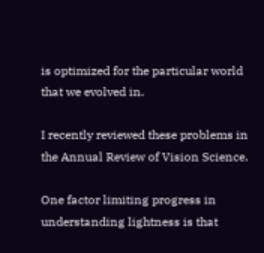is optimized for the particular world that we evolved in.

I recently reviewed these problems in the Annual Review of Vision Science.

One factor limiting progress in understanding lightness is that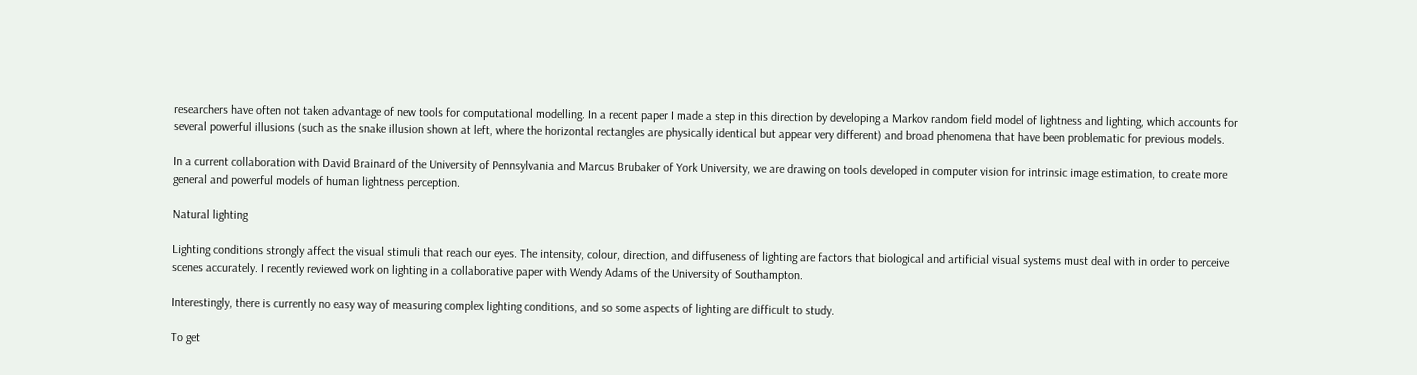researchers have often not taken advantage of new tools for computational modelling. In a recent paper I made a step in this direction by developing a Markov random field model of lightness and lighting, which accounts for several powerful illusions (such as the snake illusion shown at left, where the horizontal rectangles are physically identical but appear very different) and broad phenomena that have been problematic for previous models.

In a current collaboration with David Brainard of the University of Pennsylvania and Marcus Brubaker of York University, we are drawing on tools developed in computer vision for intrinsic image estimation, to create more general and powerful models of human lightness perception.

Natural lighting

Lighting conditions strongly affect the visual stimuli that reach our eyes. The intensity, colour, direction, and diffuseness of lighting are factors that biological and artificial visual systems must deal with in order to perceive scenes accurately. I recently reviewed work on lighting in a collaborative paper with Wendy Adams of the University of Southampton.

Interestingly, there is currently no easy way of measuring complex lighting conditions, and so some aspects of lighting are difficult to study.

To get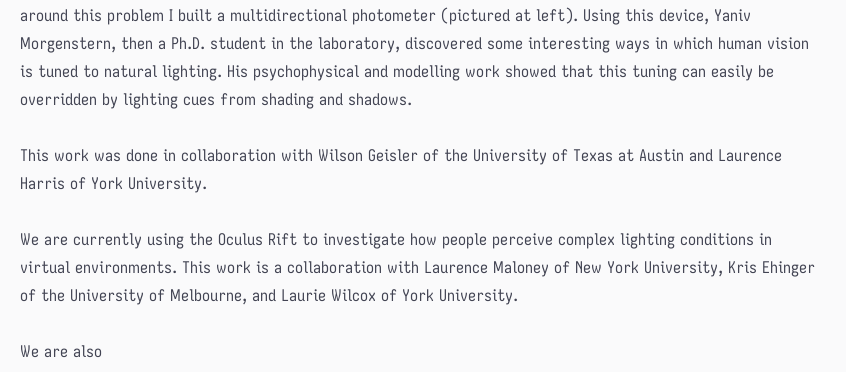around this problem I built a multidirectional photometer (pictured at left). Using this device, Yaniv Morgenstern, then a Ph.D. student in the laboratory, discovered some interesting ways in which human vision is tuned to natural lighting. His psychophysical and modelling work showed that this tuning can easily be overridden by lighting cues from shading and shadows.

This work was done in collaboration with Wilson Geisler of the University of Texas at Austin and Laurence Harris of York University.

We are currently using the Oculus Rift to investigate how people perceive complex lighting conditions in virtual environments. This work is a collaboration with Laurence Maloney of New York University, Kris Ehinger of the University of Melbourne, and Laurie Wilcox of York University.

We are also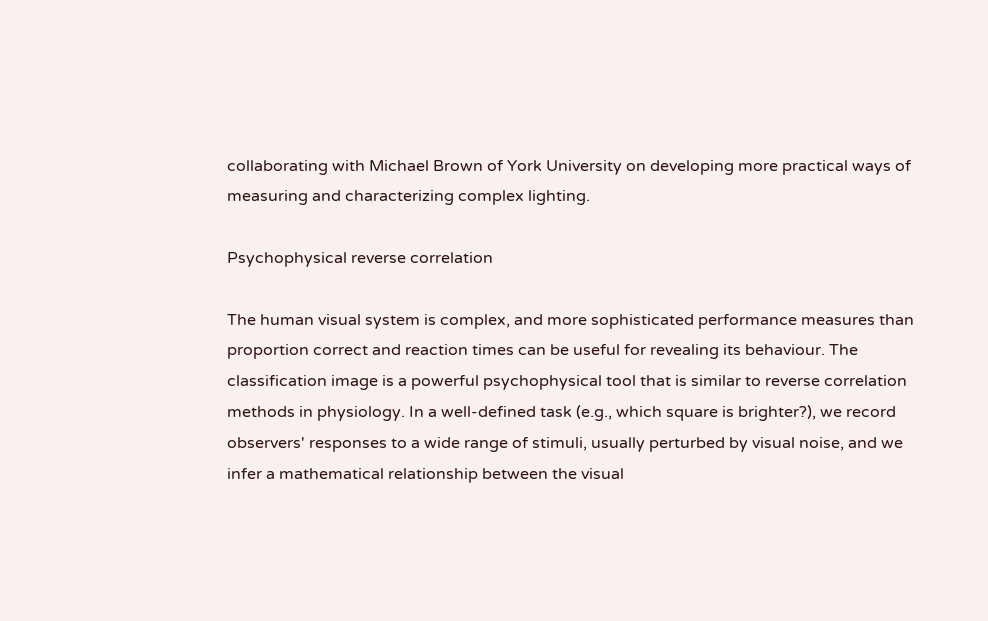collaborating with Michael Brown of York University on developing more practical ways of measuring and characterizing complex lighting.

Psychophysical reverse correlation

The human visual system is complex, and more sophisticated performance measures than proportion correct and reaction times can be useful for revealing its behaviour. The classification image is a powerful psychophysical tool that is similar to reverse correlation methods in physiology. In a well-defined task (e.g., which square is brighter?), we record observers' responses to a wide range of stimuli, usually perturbed by visual noise, and we infer a mathematical relationship between the visual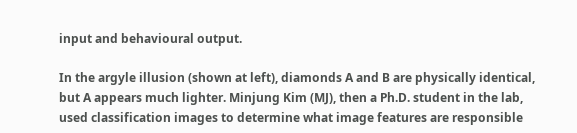input and behavioural output.

In the argyle illusion (shown at left), diamonds A and B are physically identical, but A appears much lighter. Minjung Kim (MJ), then a Ph.D. student in the lab, used classification images to determine what image features are responsible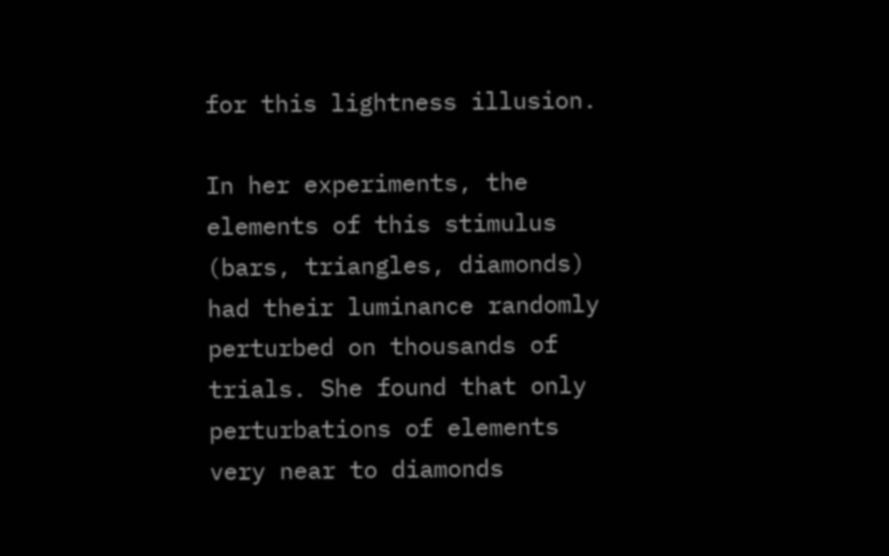for this lightness illusion.

In her experiments, the elements of this stimulus (bars, triangles, diamonds) had their luminance randomly perturbed on thousands of trials. She found that only perturbations of elements very near to diamonds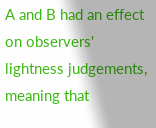A and B had an effect on observers' lightness judgements, meaning that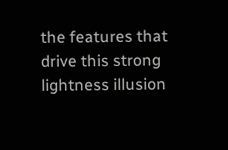the features that drive this strong lightness illusion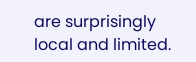are surprisingly local and limited.